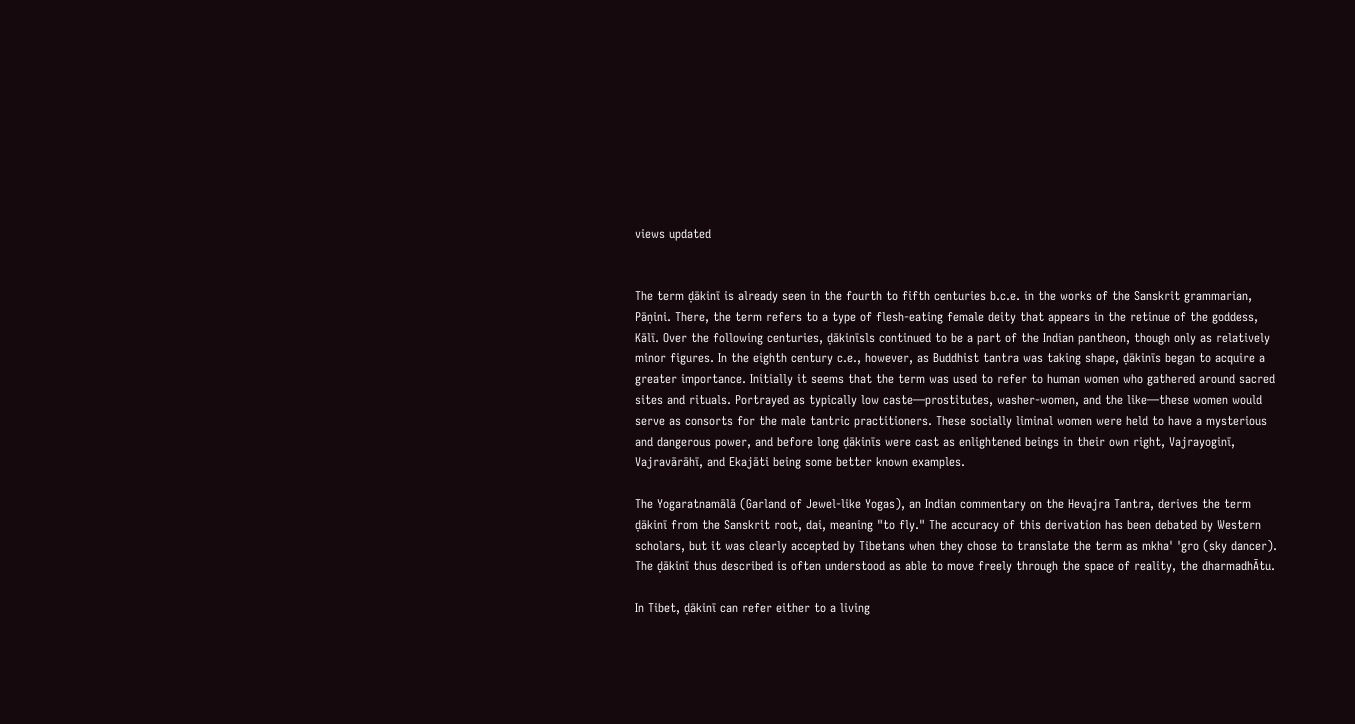views updated


The term ḍākinī is already seen in the fourth to fifth centuries b.c.e. in the works of the Sanskrit grammarian, Pāṇini. There, the term refers to a type of flesh-eating female deity that appears in the retinue of the goddess, Kālī. Over the following centuries, ḍākinīsls continued to be a part of the Indian pantheon, though only as relatively minor figures. In the eighth century c.e., however, as Buddhist tantra was taking shape, ḍākinīs began to acquire a greater importance. Initially it seems that the term was used to refer to human women who gathered around sacred sites and rituals. Portrayed as typically low caste—prostitutes, washer-women, and the like—these women would serve as consorts for the male tantric practitioners. These socially liminal women were held to have a mysterious and dangerous power, and before long ḍākinīs were cast as enlightened beings in their own right, Vajrayoginī, Vajravārāhī, and Ekajāti being some better known examples.

The Yogaratnamālā (Garland of Jewel-like Yogas), an Indian commentary on the Hevajra Tantra, derives the term ḍākinī from the Sanskrit root, dai, meaning "to fly." The accuracy of this derivation has been debated by Western scholars, but it was clearly accepted by Tibetans when they chose to translate the term as mkha' 'gro (sky dancer). The ḍākinī thus described is often understood as able to move freely through the space of reality, the dharmadhĀtu.

In Tibet, ḍākinī can refer either to a living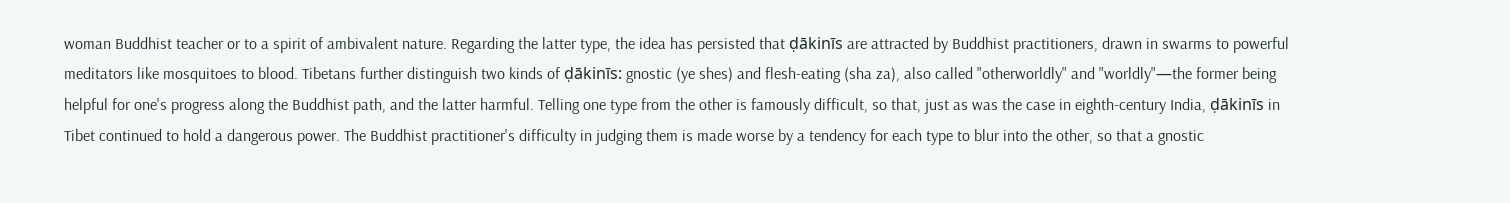woman Buddhist teacher or to a spirit of ambivalent nature. Regarding the latter type, the idea has persisted that ḍākinīs are attracted by Buddhist practitioners, drawn in swarms to powerful meditators like mosquitoes to blood. Tibetans further distinguish two kinds of ḍākinīs: gnostic (ye shes) and flesh-eating (sha za), also called "otherworldly" and "worldly"—the former being helpful for one's progress along the Buddhist path, and the latter harmful. Telling one type from the other is famously difficult, so that, just as was the case in eighth-century India, ḍākinīs in Tibet continued to hold a dangerous power. The Buddhist practitioner's difficulty in judging them is made worse by a tendency for each type to blur into the other, so that a gnostic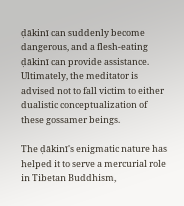ḍākinī can suddenly become dangerous, and a flesh-eating ḍākinī can provide assistance. Ultimately, the meditator is advised not to fall victim to either dualistic conceptualization of these gossamer beings.

The ḍākinī's enigmatic nature has helped it to serve a mercurial role in Tibetan Buddhism,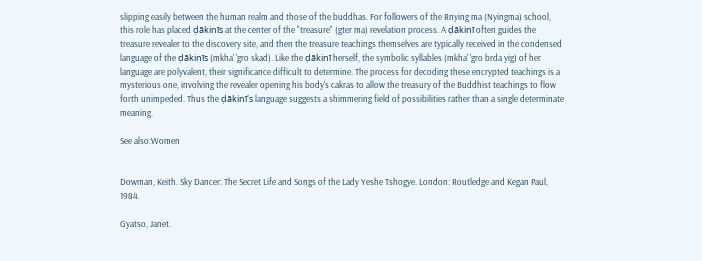slipping easily between the human realm and those of the buddhas. For followers of the Rnying ma (Nyingma) school, this role has placed ḍākinīs at the center of the "treasure" (gter ma) revelation process. A ḍākinī often guides the treasure revealer to the discovery site, and then the treasure teachings themselves are typically received in the condensed language of the ḍākinīs (mkha' 'gro skad). Like the ḍākinī herself, the symbolic syllables (mkha' 'gro brda yig) of her language are polyvalent, their significance difficult to determine. The process for decoding these encrypted teachings is a mysterious one, involving the revealer opening his body's cakras to allow the treasury of the Buddhist teachings to flow forth unimpeded. Thus the ḍākinī's language suggests a shimmering field of possibilities rather than a single determinate meaning.

See also:Women


Dowman, Keith. Sky Dancer: The Secret Life and Songs of the Lady Yeshe Tshogye. London: Routledge and Kegan Paul, 1984.

Gyatso, Janet.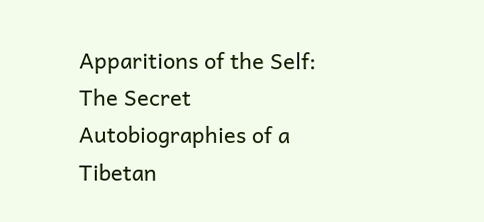Apparitions of the Self: The Secret Autobiographies of a Tibetan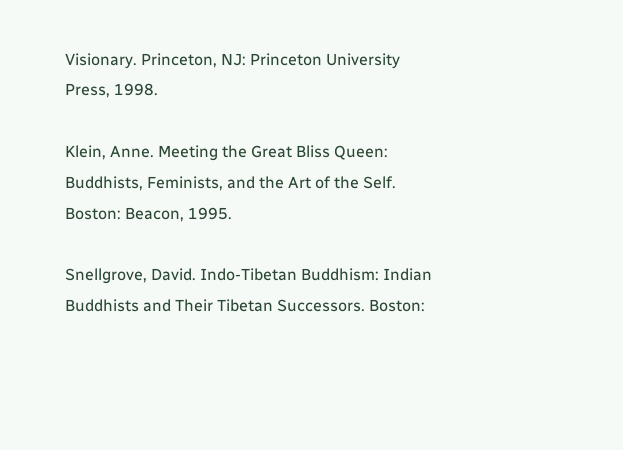Visionary. Princeton, NJ: Princeton University Press, 1998.

Klein, Anne. Meeting the Great Bliss Queen: Buddhists, Feminists, and the Art of the Self. Boston: Beacon, 1995.

Snellgrove, David. Indo-Tibetan Buddhism: Indian Buddhists and Their Tibetan Successors. Boston: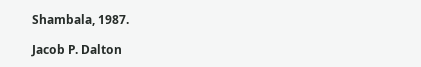Shambala, 1987.

Jacob P. Dalton